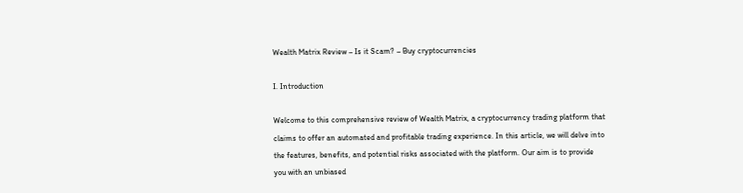Wealth Matrix Review – Is it Scam? – Buy cryptocurrencies

I. Introduction

Welcome to this comprehensive review of Wealth Matrix, a cryptocurrency trading platform that claims to offer an automated and profitable trading experience. In this article, we will delve into the features, benefits, and potential risks associated with the platform. Our aim is to provide you with an unbiased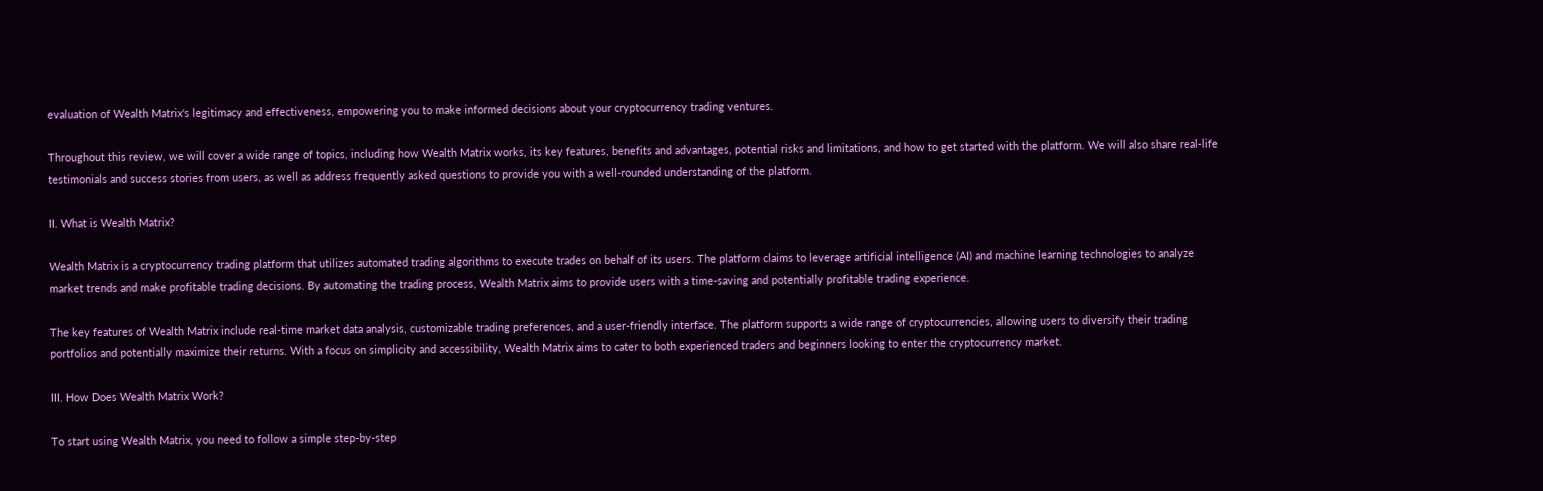evaluation of Wealth Matrix's legitimacy and effectiveness, empowering you to make informed decisions about your cryptocurrency trading ventures.

Throughout this review, we will cover a wide range of topics, including how Wealth Matrix works, its key features, benefits and advantages, potential risks and limitations, and how to get started with the platform. We will also share real-life testimonials and success stories from users, as well as address frequently asked questions to provide you with a well-rounded understanding of the platform.

II. What is Wealth Matrix?

Wealth Matrix is a cryptocurrency trading platform that utilizes automated trading algorithms to execute trades on behalf of its users. The platform claims to leverage artificial intelligence (AI) and machine learning technologies to analyze market trends and make profitable trading decisions. By automating the trading process, Wealth Matrix aims to provide users with a time-saving and potentially profitable trading experience.

The key features of Wealth Matrix include real-time market data analysis, customizable trading preferences, and a user-friendly interface. The platform supports a wide range of cryptocurrencies, allowing users to diversify their trading portfolios and potentially maximize their returns. With a focus on simplicity and accessibility, Wealth Matrix aims to cater to both experienced traders and beginners looking to enter the cryptocurrency market.

III. How Does Wealth Matrix Work?

To start using Wealth Matrix, you need to follow a simple step-by-step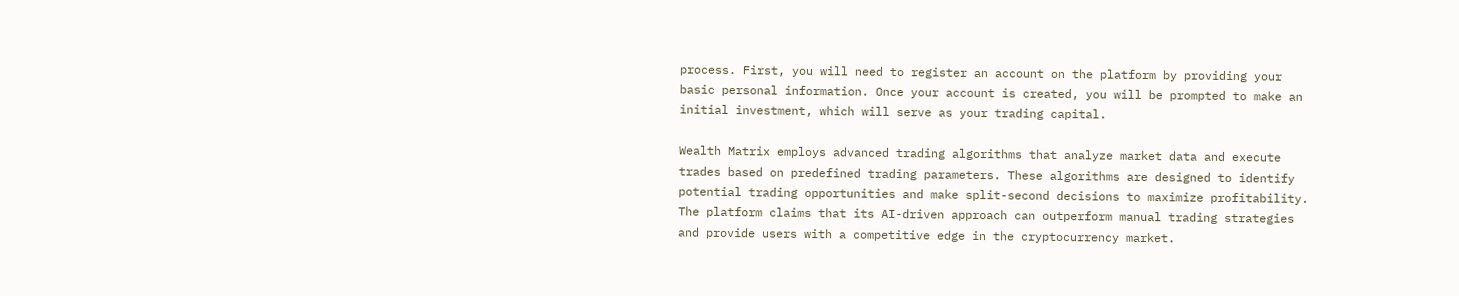process. First, you will need to register an account on the platform by providing your basic personal information. Once your account is created, you will be prompted to make an initial investment, which will serve as your trading capital.

Wealth Matrix employs advanced trading algorithms that analyze market data and execute trades based on predefined trading parameters. These algorithms are designed to identify potential trading opportunities and make split-second decisions to maximize profitability. The platform claims that its AI-driven approach can outperform manual trading strategies and provide users with a competitive edge in the cryptocurrency market.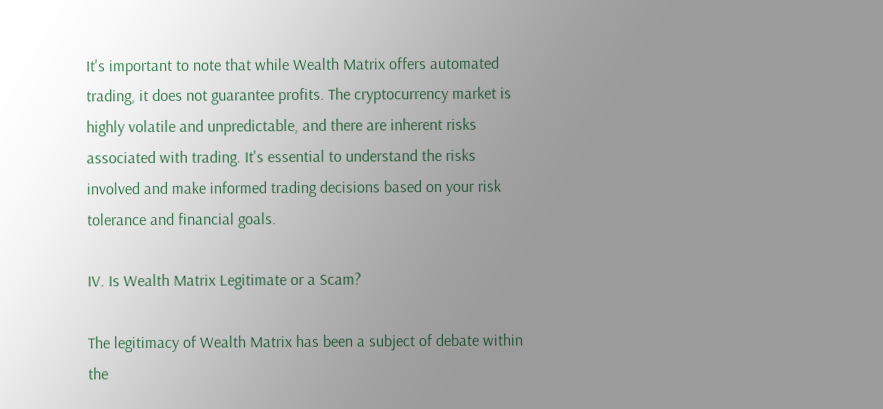It's important to note that while Wealth Matrix offers automated trading, it does not guarantee profits. The cryptocurrency market is highly volatile and unpredictable, and there are inherent risks associated with trading. It's essential to understand the risks involved and make informed trading decisions based on your risk tolerance and financial goals.

IV. Is Wealth Matrix Legitimate or a Scam?

The legitimacy of Wealth Matrix has been a subject of debate within the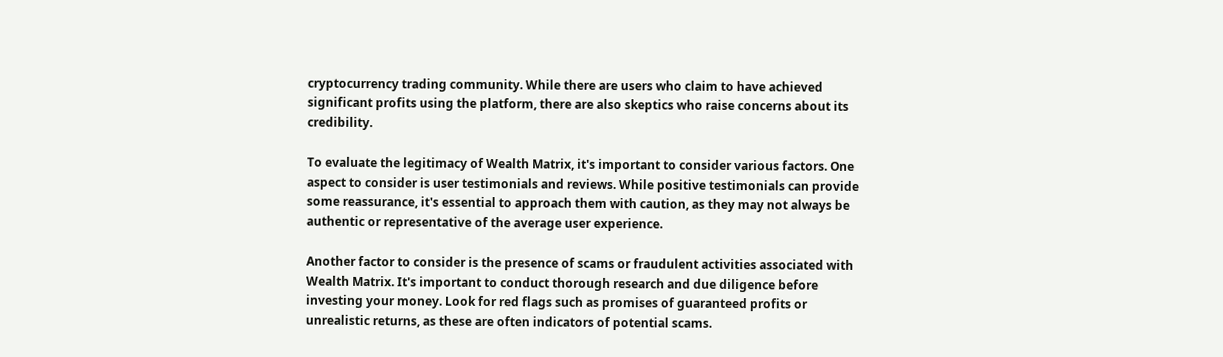cryptocurrency trading community. While there are users who claim to have achieved significant profits using the platform, there are also skeptics who raise concerns about its credibility.

To evaluate the legitimacy of Wealth Matrix, it's important to consider various factors. One aspect to consider is user testimonials and reviews. While positive testimonials can provide some reassurance, it's essential to approach them with caution, as they may not always be authentic or representative of the average user experience.

Another factor to consider is the presence of scams or fraudulent activities associated with Wealth Matrix. It's important to conduct thorough research and due diligence before investing your money. Look for red flags such as promises of guaranteed profits or unrealistic returns, as these are often indicators of potential scams.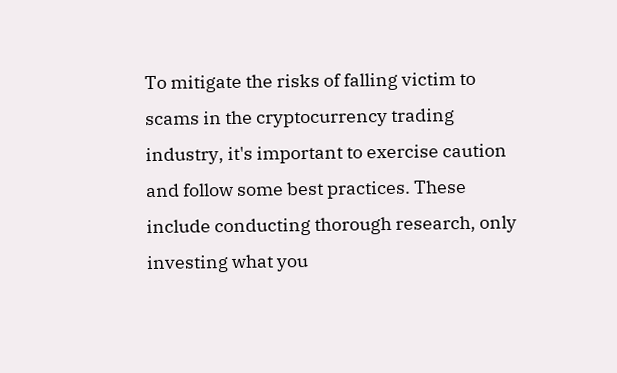To mitigate the risks of falling victim to scams in the cryptocurrency trading industry, it's important to exercise caution and follow some best practices. These include conducting thorough research, only investing what you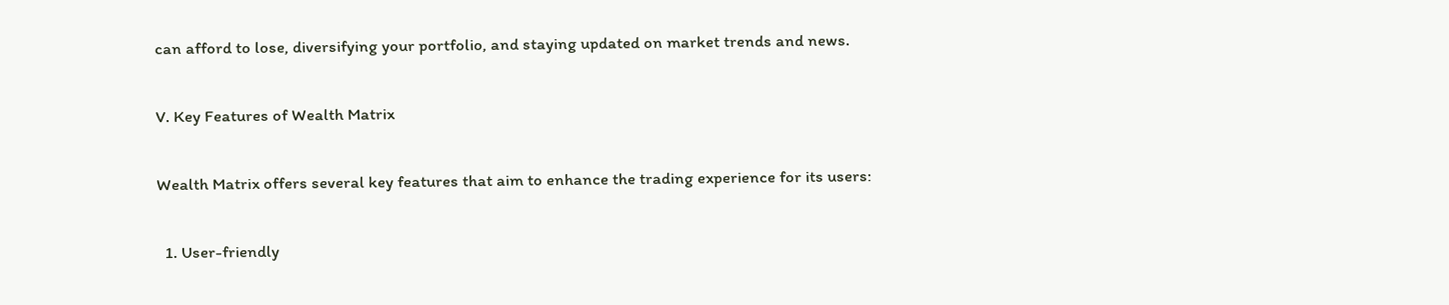can afford to lose, diversifying your portfolio, and staying updated on market trends and news.

V. Key Features of Wealth Matrix

Wealth Matrix offers several key features that aim to enhance the trading experience for its users:

  1. User-friendly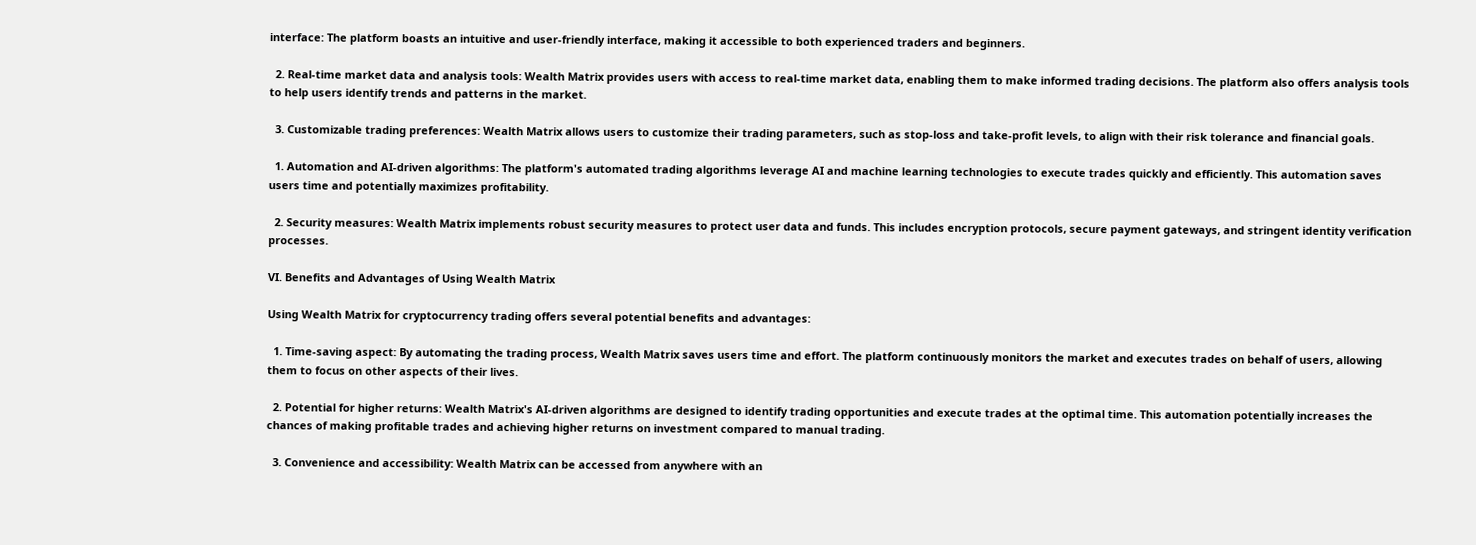interface: The platform boasts an intuitive and user-friendly interface, making it accessible to both experienced traders and beginners.

  2. Real-time market data and analysis tools: Wealth Matrix provides users with access to real-time market data, enabling them to make informed trading decisions. The platform also offers analysis tools to help users identify trends and patterns in the market.

  3. Customizable trading preferences: Wealth Matrix allows users to customize their trading parameters, such as stop-loss and take-profit levels, to align with their risk tolerance and financial goals.

  1. Automation and AI-driven algorithms: The platform's automated trading algorithms leverage AI and machine learning technologies to execute trades quickly and efficiently. This automation saves users time and potentially maximizes profitability.

  2. Security measures: Wealth Matrix implements robust security measures to protect user data and funds. This includes encryption protocols, secure payment gateways, and stringent identity verification processes.

VI. Benefits and Advantages of Using Wealth Matrix

Using Wealth Matrix for cryptocurrency trading offers several potential benefits and advantages:

  1. Time-saving aspect: By automating the trading process, Wealth Matrix saves users time and effort. The platform continuously monitors the market and executes trades on behalf of users, allowing them to focus on other aspects of their lives.

  2. Potential for higher returns: Wealth Matrix's AI-driven algorithms are designed to identify trading opportunities and execute trades at the optimal time. This automation potentially increases the chances of making profitable trades and achieving higher returns on investment compared to manual trading.

  3. Convenience and accessibility: Wealth Matrix can be accessed from anywhere with an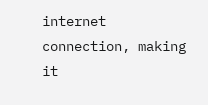internet connection, making it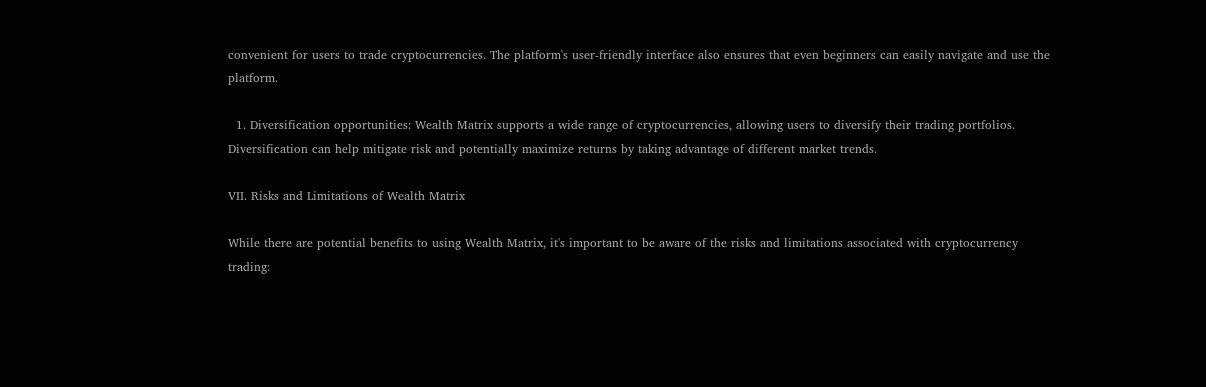convenient for users to trade cryptocurrencies. The platform's user-friendly interface also ensures that even beginners can easily navigate and use the platform.

  1. Diversification opportunities: Wealth Matrix supports a wide range of cryptocurrencies, allowing users to diversify their trading portfolios. Diversification can help mitigate risk and potentially maximize returns by taking advantage of different market trends.

VII. Risks and Limitations of Wealth Matrix

While there are potential benefits to using Wealth Matrix, it's important to be aware of the risks and limitations associated with cryptocurrency trading: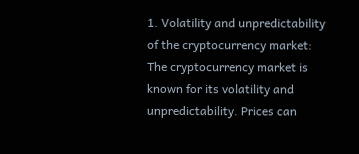1. Volatility and unpredictability of the cryptocurrency market: The cryptocurrency market is known for its volatility and unpredictability. Prices can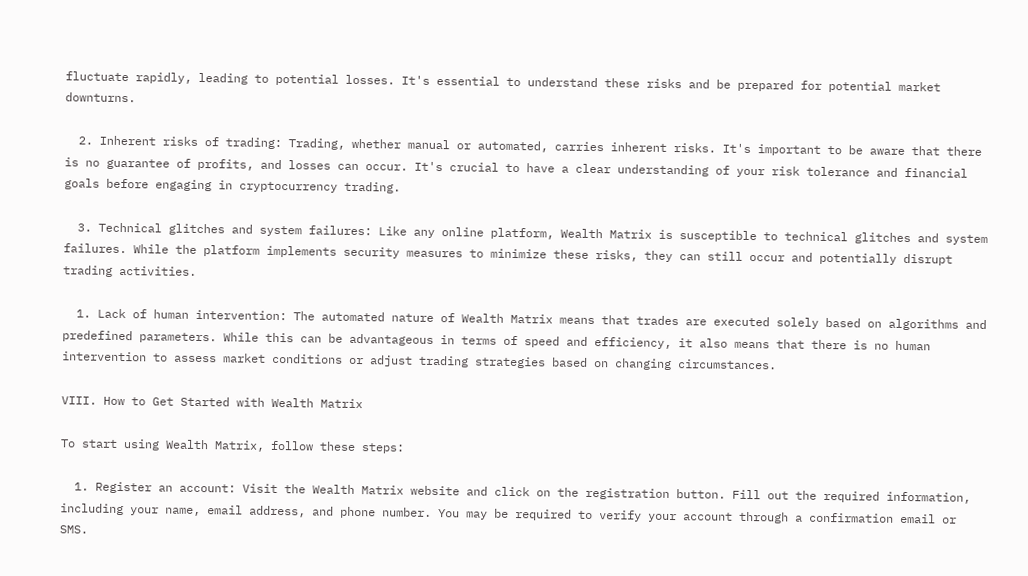fluctuate rapidly, leading to potential losses. It's essential to understand these risks and be prepared for potential market downturns.

  2. Inherent risks of trading: Trading, whether manual or automated, carries inherent risks. It's important to be aware that there is no guarantee of profits, and losses can occur. It's crucial to have a clear understanding of your risk tolerance and financial goals before engaging in cryptocurrency trading.

  3. Technical glitches and system failures: Like any online platform, Wealth Matrix is susceptible to technical glitches and system failures. While the platform implements security measures to minimize these risks, they can still occur and potentially disrupt trading activities.

  1. Lack of human intervention: The automated nature of Wealth Matrix means that trades are executed solely based on algorithms and predefined parameters. While this can be advantageous in terms of speed and efficiency, it also means that there is no human intervention to assess market conditions or adjust trading strategies based on changing circumstances.

VIII. How to Get Started with Wealth Matrix

To start using Wealth Matrix, follow these steps:

  1. Register an account: Visit the Wealth Matrix website and click on the registration button. Fill out the required information, including your name, email address, and phone number. You may be required to verify your account through a confirmation email or SMS.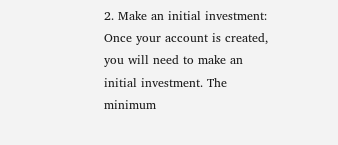2. Make an initial investment: Once your account is created, you will need to make an initial investment. The minimum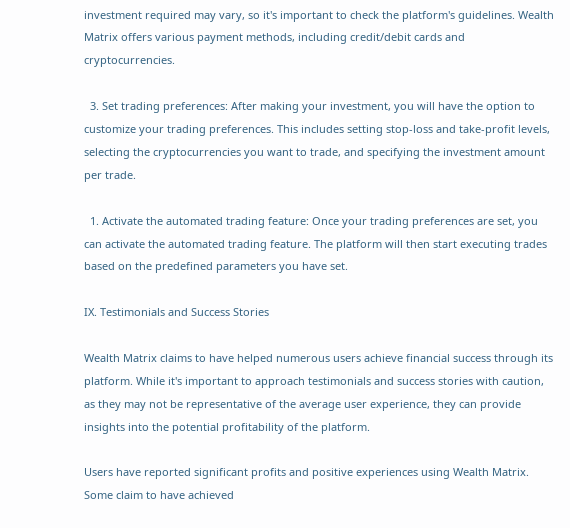investment required may vary, so it's important to check the platform's guidelines. Wealth Matrix offers various payment methods, including credit/debit cards and cryptocurrencies.

  3. Set trading preferences: After making your investment, you will have the option to customize your trading preferences. This includes setting stop-loss and take-profit levels, selecting the cryptocurrencies you want to trade, and specifying the investment amount per trade.

  1. Activate the automated trading feature: Once your trading preferences are set, you can activate the automated trading feature. The platform will then start executing trades based on the predefined parameters you have set.

IX. Testimonials and Success Stories

Wealth Matrix claims to have helped numerous users achieve financial success through its platform. While it's important to approach testimonials and success stories with caution, as they may not be representative of the average user experience, they can provide insights into the potential profitability of the platform.

Users have reported significant profits and positive experiences using Wealth Matrix. Some claim to have achieved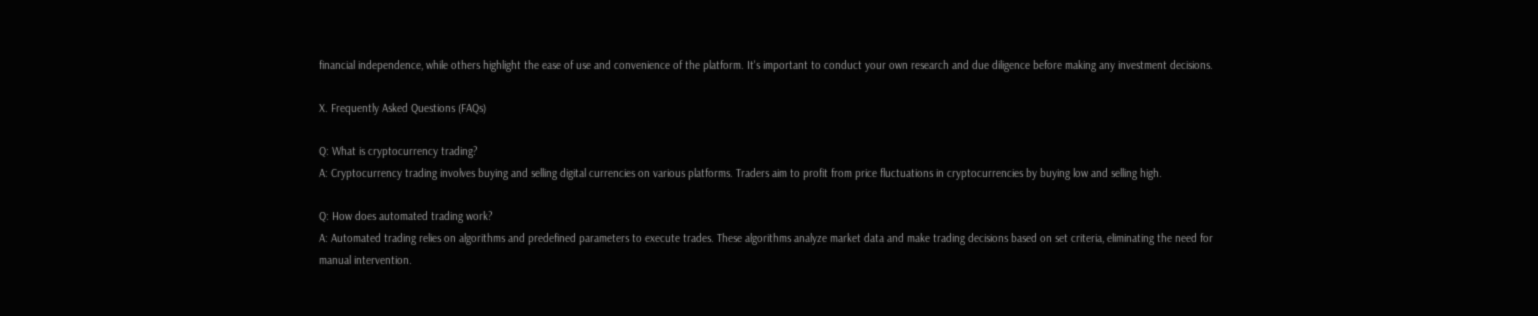financial independence, while others highlight the ease of use and convenience of the platform. It's important to conduct your own research and due diligence before making any investment decisions.

X. Frequently Asked Questions (FAQs)

Q: What is cryptocurrency trading?
A: Cryptocurrency trading involves buying and selling digital currencies on various platforms. Traders aim to profit from price fluctuations in cryptocurrencies by buying low and selling high.

Q: How does automated trading work?
A: Automated trading relies on algorithms and predefined parameters to execute trades. These algorithms analyze market data and make trading decisions based on set criteria, eliminating the need for manual intervention.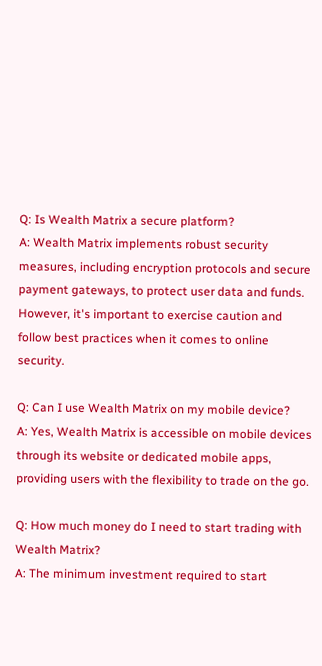Q: Is Wealth Matrix a secure platform?
A: Wealth Matrix implements robust security measures, including encryption protocols and secure payment gateways, to protect user data and funds. However, it's important to exercise caution and follow best practices when it comes to online security.

Q: Can I use Wealth Matrix on my mobile device?
A: Yes, Wealth Matrix is accessible on mobile devices through its website or dedicated mobile apps, providing users with the flexibility to trade on the go.

Q: How much money do I need to start trading with Wealth Matrix?
A: The minimum investment required to start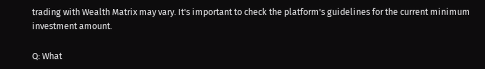trading with Wealth Matrix may vary. It's important to check the platform's guidelines for the current minimum investment amount.

Q: What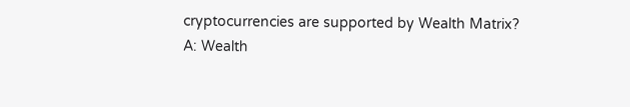cryptocurrencies are supported by Wealth Matrix?
A: Wealth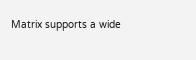Matrix supports a wide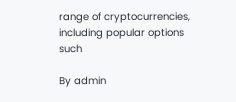range of cryptocurrencies, including popular options such

By admin